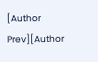[Author Prev][Author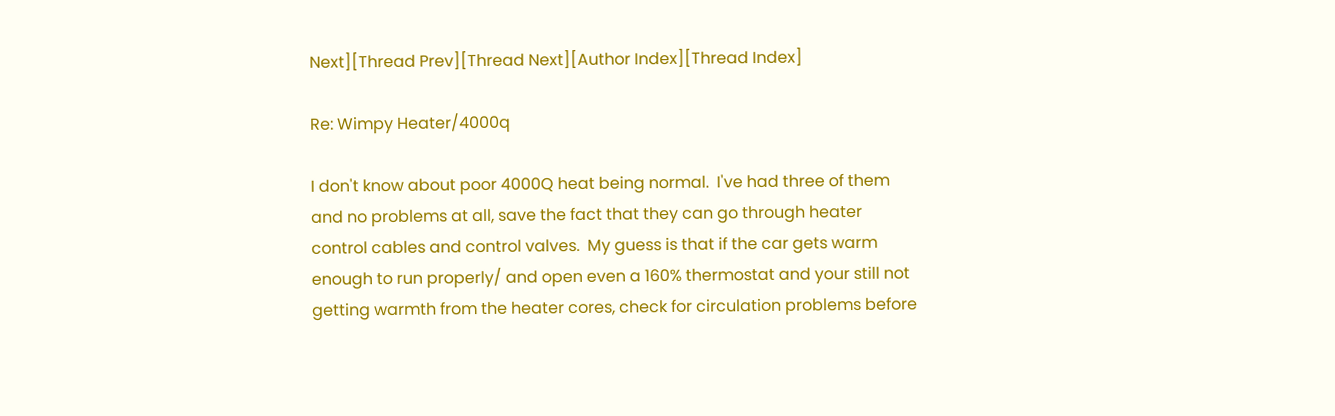Next][Thread Prev][Thread Next][Author Index][Thread Index]

Re: Wimpy Heater/4000q

I don't know about poor 4000Q heat being normal.  I've had three of them
and no problems at all, save the fact that they can go through heater
control cables and control valves.  My guess is that if the car gets warm
enough to run properly/ and open even a 160% thermostat and your still not
getting warmth from the heater cores, check for circulation problems before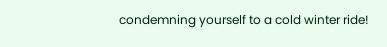condemning yourself to a cold winter ride!